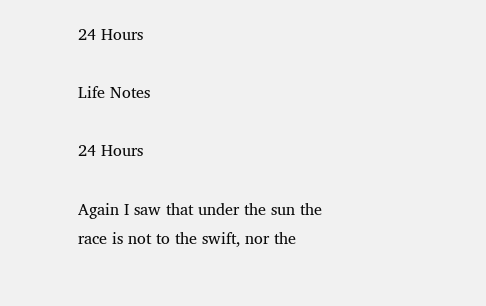24 Hours

Life Notes

24 Hours

Again I saw that under the sun the race is not to the swift, nor the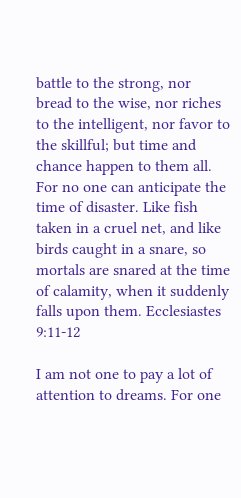battle to the strong, nor bread to the wise, nor riches to the intelligent, nor favor to the skillful; but time and chance happen to them all. For no one can anticipate the time of disaster. Like fish taken in a cruel net, and like birds caught in a snare, so mortals are snared at the time of calamity, when it suddenly falls upon them. Ecclesiastes 9:11-12

I am not one to pay a lot of attention to dreams. For one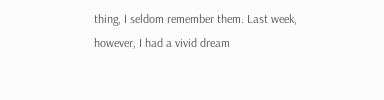thing, I seldom remember them. Last week, however, I had a vivid dream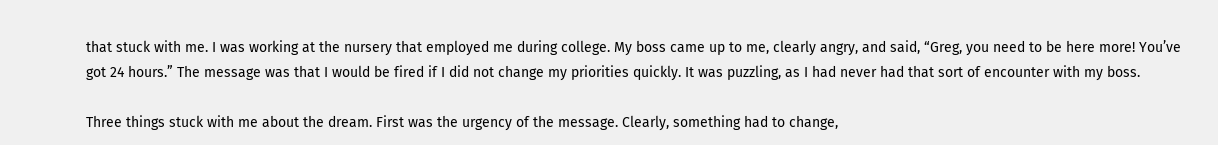that stuck with me. I was working at the nursery that employed me during college. My boss came up to me, clearly angry, and said, “Greg, you need to be here more! You’ve got 24 hours.” The message was that I would be fired if I did not change my priorities quickly. It was puzzling, as I had never had that sort of encounter with my boss.

Three things stuck with me about the dream. First was the urgency of the message. Clearly, something had to change,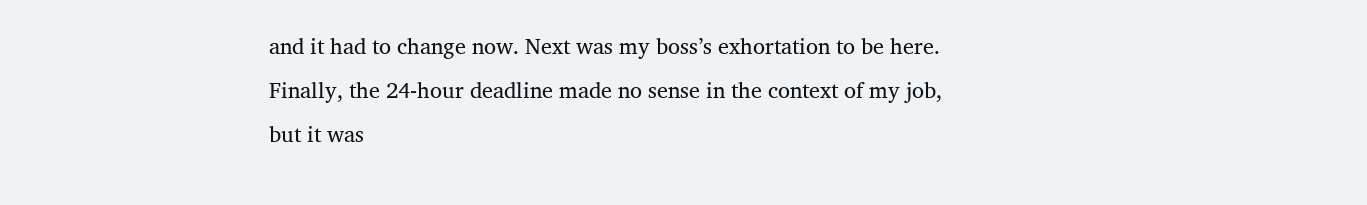and it had to change now. Next was my boss’s exhortation to be here. Finally, the 24-hour deadline made no sense in the context of my job, but it was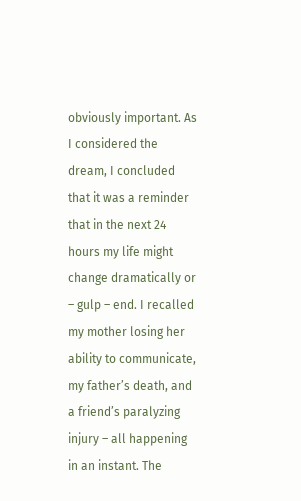obviously important. As I considered the dream, I concluded that it was a reminder that in the next 24 hours my life might change dramatically or – gulp – end. I recalled my mother losing her ability to communicate, my father’s death, and a friend’s paralyzing injury – all happening in an instant. The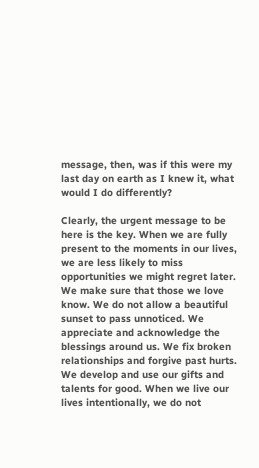message, then, was if this were my last day on earth as I knew it, what would I do differently?

Clearly, the urgent message to be here is the key. When we are fully present to the moments in our lives, we are less likely to miss opportunities we might regret later. We make sure that those we love know. We do not allow a beautiful sunset to pass unnoticed. We appreciate and acknowledge the blessings around us. We fix broken relationships and forgive past hurts. We develop and use our gifts and talents for good. When we live our lives intentionally, we do not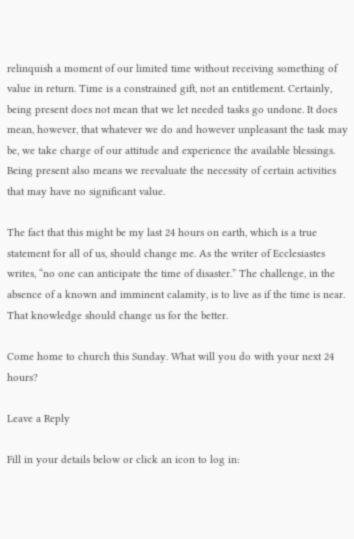relinquish a moment of our limited time without receiving something of value in return. Time is a constrained gift, not an entitlement. Certainly, being present does not mean that we let needed tasks go undone. It does mean, however, that whatever we do and however unpleasant the task may be, we take charge of our attitude and experience the available blessings. Being present also means we reevaluate the necessity of certain activities that may have no significant value.

The fact that this might be my last 24 hours on earth, which is a true statement for all of us, should change me. As the writer of Ecclesiastes writes, “no one can anticipate the time of disaster.” The challenge, in the absence of a known and imminent calamity, is to live as if the time is near. That knowledge should change us for the better.

Come home to church this Sunday. What will you do with your next 24 hours?

Leave a Reply

Fill in your details below or click an icon to log in: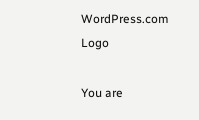WordPress.com Logo

You are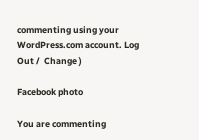commenting using your WordPress.com account. Log Out /  Change )

Facebook photo

You are commenting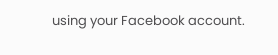using your Facebook account.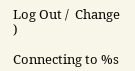Log Out /  Change )

Connecting to %s